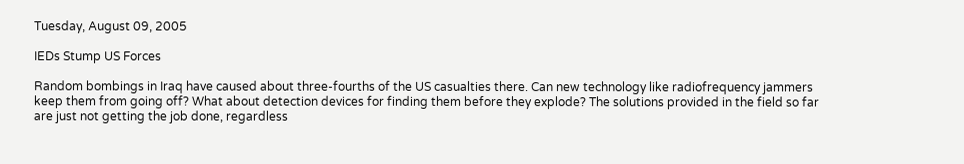Tuesday, August 09, 2005

IEDs Stump US Forces

Random bombings in Iraq have caused about three-fourths of the US casualties there. Can new technology like radiofrequency jammers keep them from going off? What about detection devices for finding them before they explode? The solutions provided in the field so far are just not getting the job done, regardless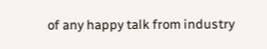of any happy talk from industry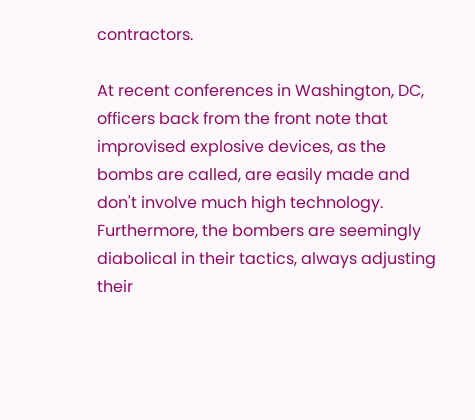contractors.

At recent conferences in Washington, DC, officers back from the front note that improvised explosive devices, as the bombs are called, are easily made and don't involve much high technology. Furthermore, the bombers are seemingly diabolical in their tactics, always adjusting their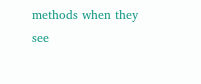methods when they see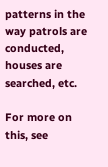patterns in the way patrols are conducted, houses are searched, etc.

For more on this, see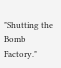"Shutting the Bomb Factory."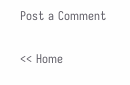Post a Comment

<< Home